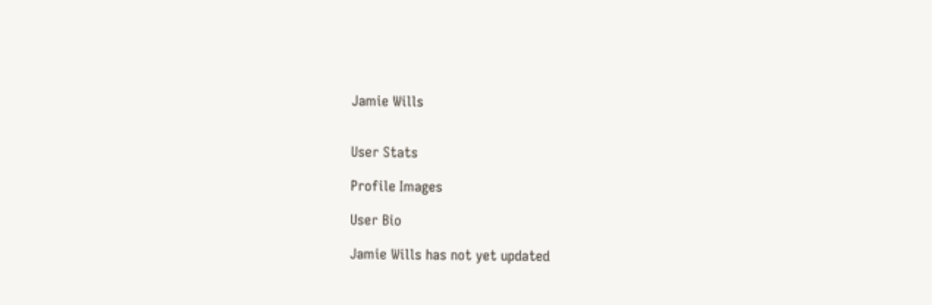Jamie Wills


User Stats

Profile Images

User Bio

Jamie Wills has not yet updated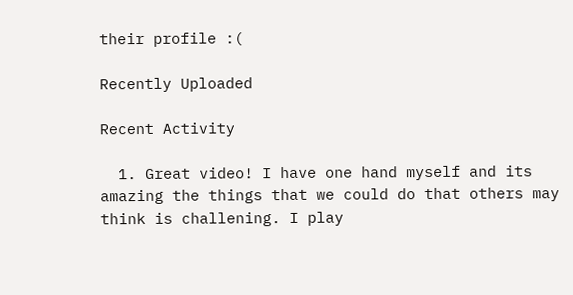their profile :(

Recently Uploaded

Recent Activity

  1. Great video! I have one hand myself and its amazing the things that we could do that others may think is challening. I play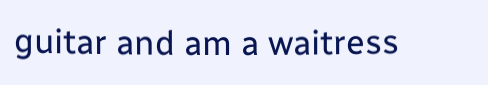guitar and am a waitress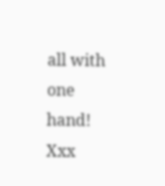all with one hand! Xxx